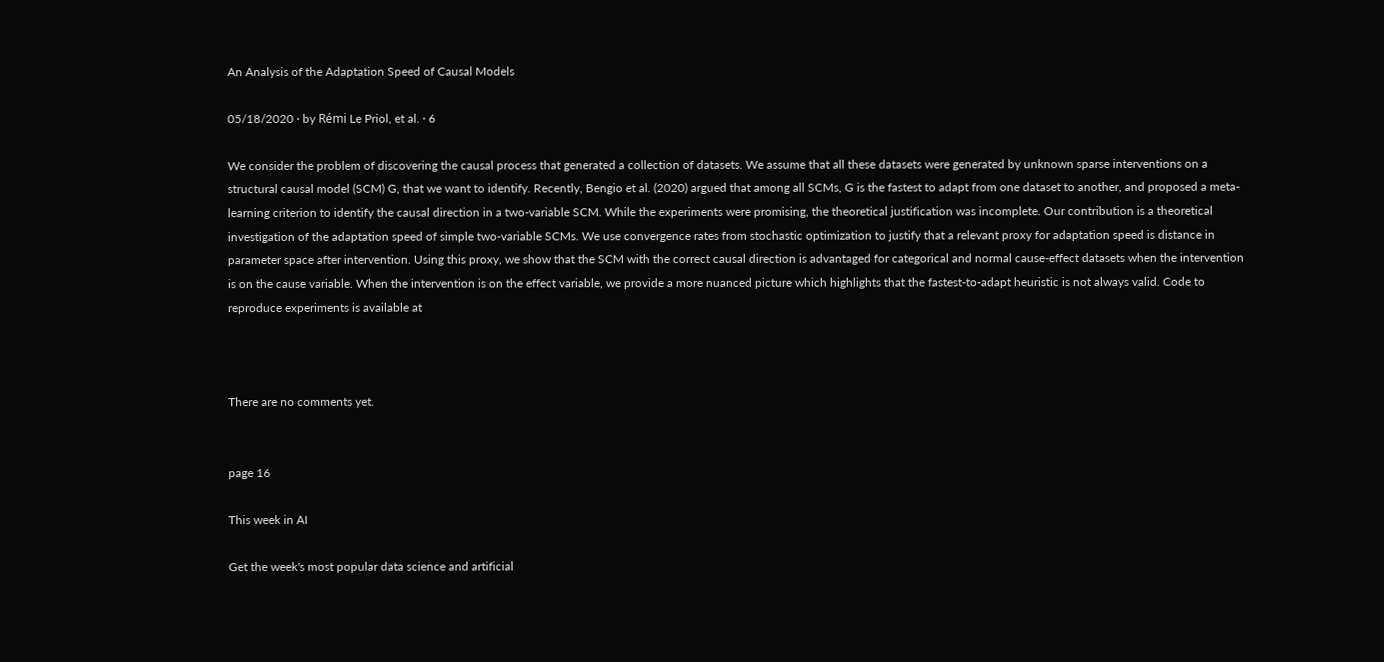An Analysis of the Adaptation Speed of Causal Models

05/18/2020 ∙ by Rémi Le Priol, et al. ∙ 6

We consider the problem of discovering the causal process that generated a collection of datasets. We assume that all these datasets were generated by unknown sparse interventions on a structural causal model (SCM) G, that we want to identify. Recently, Bengio et al. (2020) argued that among all SCMs, G is the fastest to adapt from one dataset to another, and proposed a meta-learning criterion to identify the causal direction in a two-variable SCM. While the experiments were promising, the theoretical justification was incomplete. Our contribution is a theoretical investigation of the adaptation speed of simple two-variable SCMs. We use convergence rates from stochastic optimization to justify that a relevant proxy for adaptation speed is distance in parameter space after intervention. Using this proxy, we show that the SCM with the correct causal direction is advantaged for categorical and normal cause-effect datasets when the intervention is on the cause variable. When the intervention is on the effect variable, we provide a more nuanced picture which highlights that the fastest-to-adapt heuristic is not always valid. Code to reproduce experiments is available at



There are no comments yet.


page 16

This week in AI

Get the week's most popular data science and artificial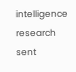intelligence research sent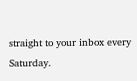straight to your inbox every Saturday.